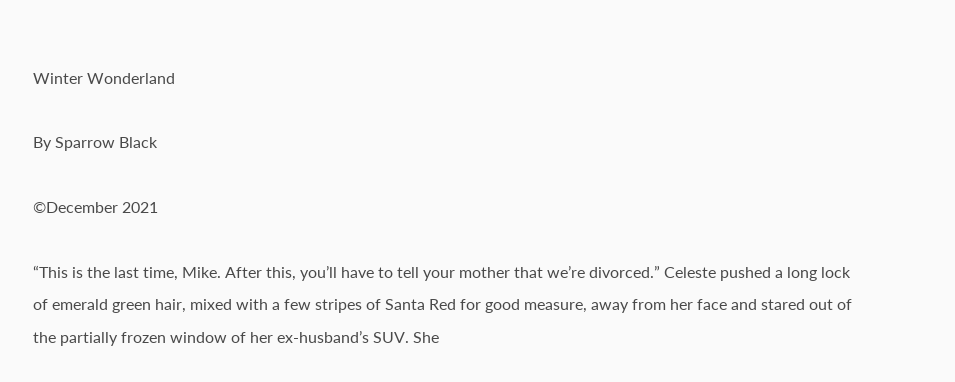Winter Wonderland

By Sparrow Black

©December 2021

“This is the last time, Mike. After this, you’ll have to tell your mother that we’re divorced.” Celeste pushed a long lock of emerald green hair, mixed with a few stripes of Santa Red for good measure, away from her face and stared out of the partially frozen window of her ex-husband’s SUV. She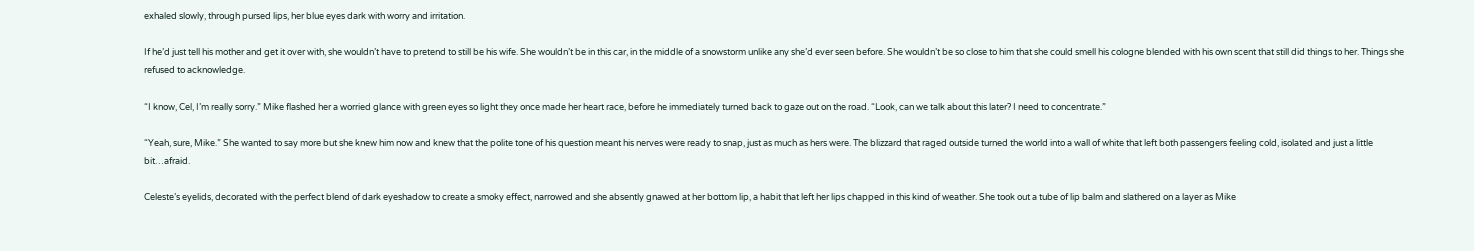exhaled slowly, through pursed lips, her blue eyes dark with worry and irritation.

If he’d just tell his mother and get it over with, she wouldn’t have to pretend to still be his wife. She wouldn’t be in this car, in the middle of a snowstorm unlike any she’d ever seen before. She wouldn’t be so close to him that she could smell his cologne blended with his own scent that still did things to her. Things she refused to acknowledge.

“I know, Cel, I’m really sorry.” Mike flashed her a worried glance with green eyes so light they once made her heart race, before he immediately turned back to gaze out on the road. “Look, can we talk about this later? I need to concentrate.”

“Yeah, sure, Mike.” She wanted to say more but she knew him now and knew that the polite tone of his question meant his nerves were ready to snap, just as much as hers were. The blizzard that raged outside turned the world into a wall of white that left both passengers feeling cold, isolated and just a little bit…afraid.

Celeste’s eyelids, decorated with the perfect blend of dark eyeshadow to create a smoky effect, narrowed and she absently gnawed at her bottom lip, a habit that left her lips chapped in this kind of weather. She took out a tube of lip balm and slathered on a layer as Mike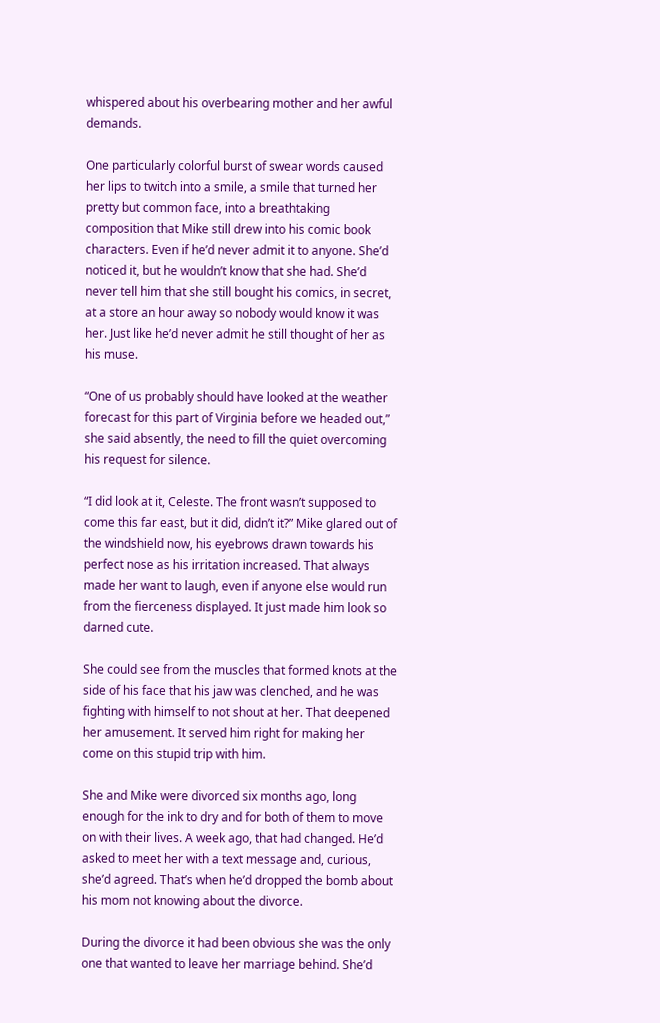whispered about his overbearing mother and her awful demands.

One particularly colorful burst of swear words caused her lips to twitch into a smile, a smile that turned her pretty but common face, into a breathtaking composition that Mike still drew into his comic book characters. Even if he’d never admit it to anyone. She’d noticed it, but he wouldn’t know that she had. She’d never tell him that she still bought his comics, in secret, at a store an hour away so nobody would know it was her. Just like he’d never admit he still thought of her as his muse.

“One of us probably should have looked at the weather forecast for this part of Virginia before we headed out,” she said absently, the need to fill the quiet overcoming his request for silence.

“I did look at it, Celeste. The front wasn’t supposed to come this far east, but it did, didn’t it?” Mike glared out of the windshield now, his eyebrows drawn towards his perfect nose as his irritation increased. That always made her want to laugh, even if anyone else would run from the fierceness displayed. It just made him look so darned cute.

She could see from the muscles that formed knots at the side of his face that his jaw was clenched, and he was fighting with himself to not shout at her. That deepened her amusement. It served him right for making her come on this stupid trip with him.

She and Mike were divorced six months ago, long enough for the ink to dry and for both of them to move on with their lives. A week ago, that had changed. He’d asked to meet her with a text message and, curious, she’d agreed. That’s when he’d dropped the bomb about his mom not knowing about the divorce.

During the divorce it had been obvious she was the only one that wanted to leave her marriage behind. She’d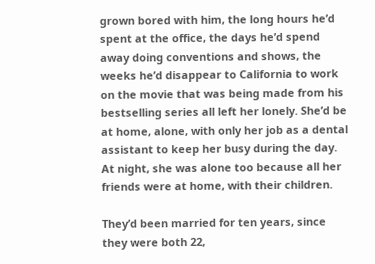grown bored with him, the long hours he’d spent at the office, the days he’d spend away doing conventions and shows, the weeks he’d disappear to California to work on the movie that was being made from his bestselling series all left her lonely. She’d be at home, alone, with only her job as a dental assistant to keep her busy during the day. At night, she was alone too because all her friends were at home, with their children.

They’d been married for ten years, since they were both 22,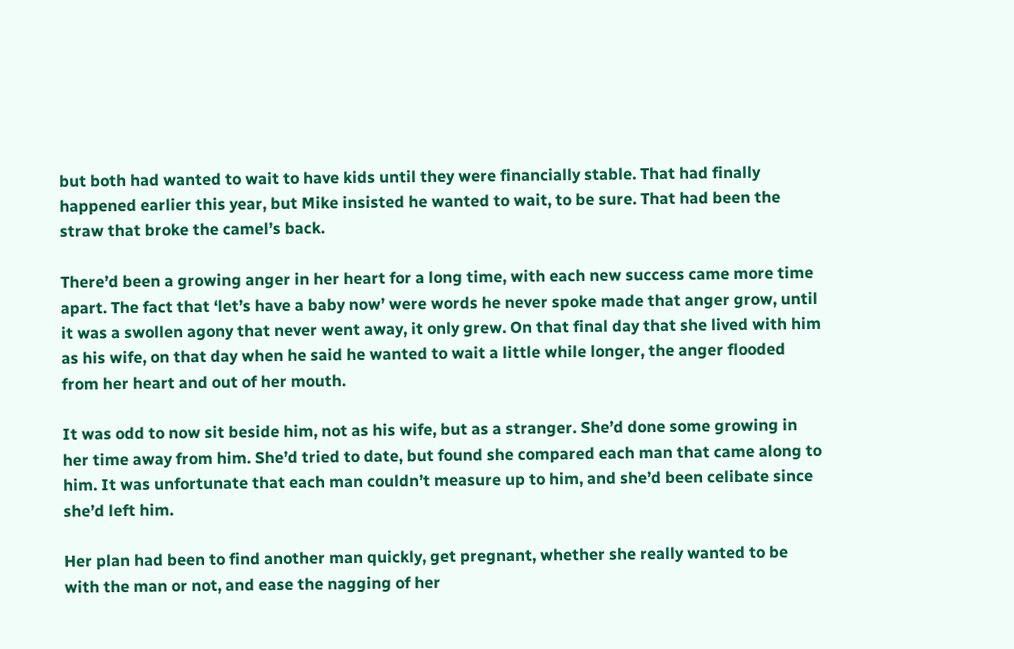but both had wanted to wait to have kids until they were financially stable. That had finally happened earlier this year, but Mike insisted he wanted to wait, to be sure. That had been the straw that broke the camel’s back.

There’d been a growing anger in her heart for a long time, with each new success came more time apart. The fact that ‘let’s have a baby now’ were words he never spoke made that anger grow, until it was a swollen agony that never went away, it only grew. On that final day that she lived with him as his wife, on that day when he said he wanted to wait a little while longer, the anger flooded from her heart and out of her mouth.

It was odd to now sit beside him, not as his wife, but as a stranger. She’d done some growing in her time away from him. She’d tried to date, but found she compared each man that came along to him. It was unfortunate that each man couldn’t measure up to him, and she’d been celibate since she’d left him.

Her plan had been to find another man quickly, get pregnant, whether she really wanted to be with the man or not, and ease the nagging of her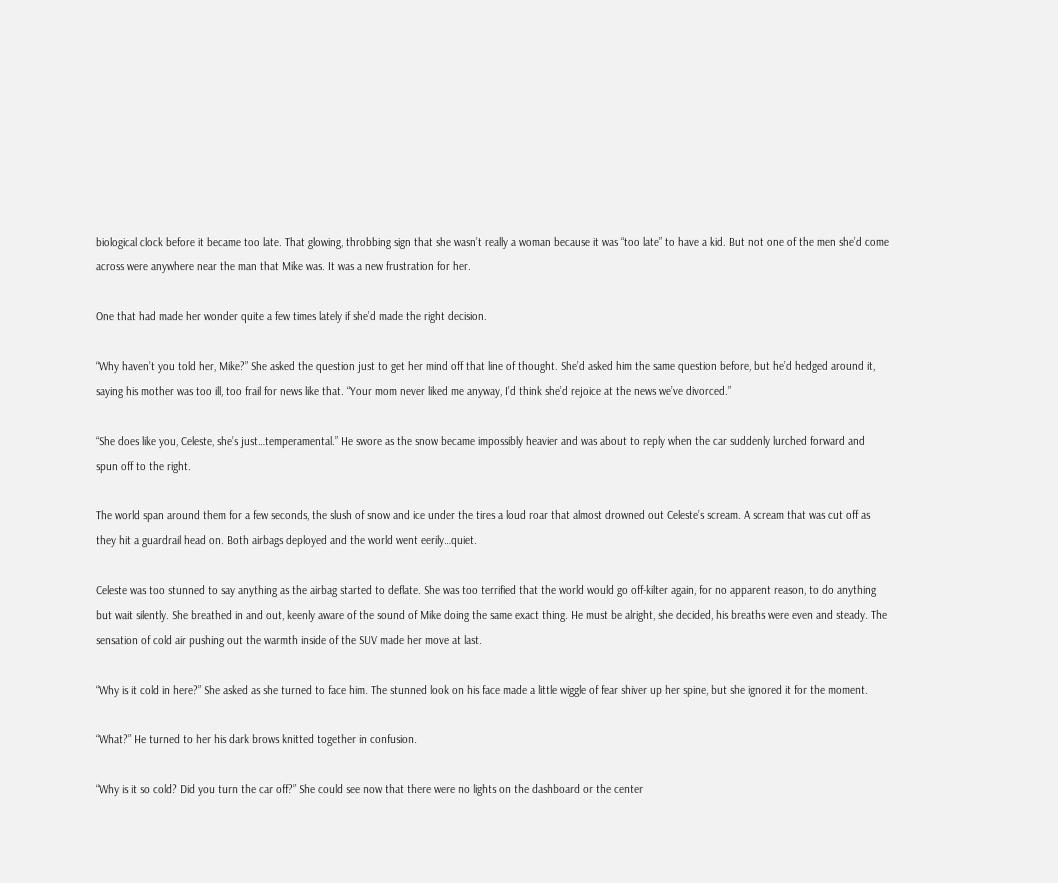biological clock before it became too late. That glowing, throbbing sign that she wasn’t really a woman because it was “too late” to have a kid. But not one of the men she’d come across were anywhere near the man that Mike was. It was a new frustration for her.

One that had made her wonder quite a few times lately if she’d made the right decision.

“Why haven’t you told her, Mike?” She asked the question just to get her mind off that line of thought. She’d asked him the same question before, but he’d hedged around it, saying his mother was too ill, too frail for news like that. “Your mom never liked me anyway, I’d think she’d rejoice at the news we’ve divorced.”

“She does like you, Celeste, she’s just…temperamental.” He swore as the snow became impossibly heavier and was about to reply when the car suddenly lurched forward and spun off to the right.

The world span around them for a few seconds, the slush of snow and ice under the tires a loud roar that almost drowned out Celeste’s scream. A scream that was cut off as they hit a guardrail head on. Both airbags deployed and the world went eerily…quiet.

Celeste was too stunned to say anything as the airbag started to deflate. She was too terrified that the world would go off-kilter again, for no apparent reason, to do anything but wait silently. She breathed in and out, keenly aware of the sound of Mike doing the same exact thing. He must be alright, she decided, his breaths were even and steady. The sensation of cold air pushing out the warmth inside of the SUV made her move at last.

“Why is it cold in here?” She asked as she turned to face him. The stunned look on his face made a little wiggle of fear shiver up her spine, but she ignored it for the moment.

“What?” He turned to her his dark brows knitted together in confusion.

“Why is it so cold? Did you turn the car off?” She could see now that there were no lights on the dashboard or the center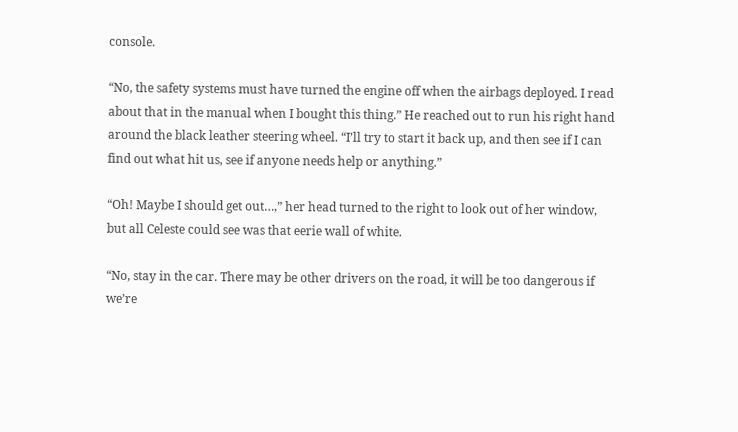console.

“No, the safety systems must have turned the engine off when the airbags deployed. I read about that in the manual when I bought this thing.” He reached out to run his right hand around the black leather steering wheel. “I’ll try to start it back up, and then see if I can find out what hit us, see if anyone needs help or anything.”

“Oh! Maybe I should get out…,” her head turned to the right to look out of her window, but all Celeste could see was that eerie wall of white.

“No, stay in the car. There may be other drivers on the road, it will be too dangerous if we’re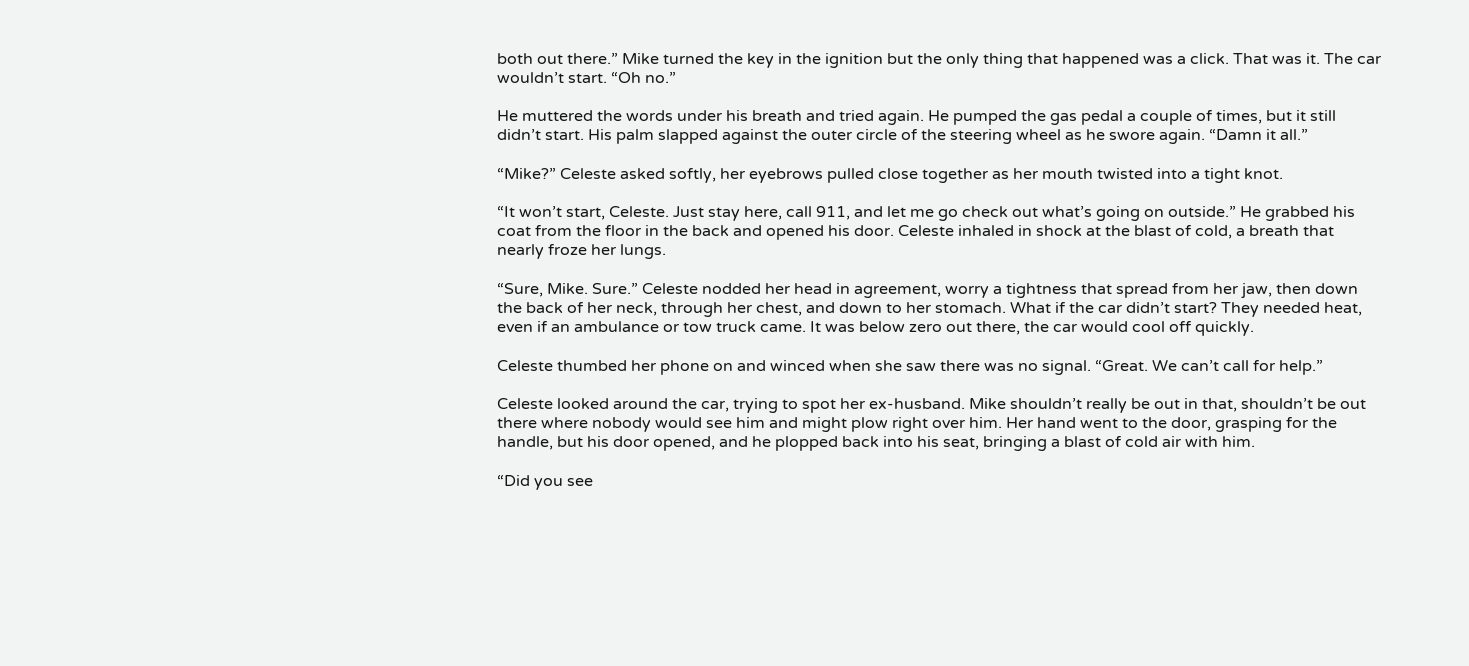both out there.” Mike turned the key in the ignition but the only thing that happened was a click. That was it. The car wouldn’t start. “Oh no.”

He muttered the words under his breath and tried again. He pumped the gas pedal a couple of times, but it still didn’t start. His palm slapped against the outer circle of the steering wheel as he swore again. “Damn it all.”

“Mike?” Celeste asked softly, her eyebrows pulled close together as her mouth twisted into a tight knot.

“It won’t start, Celeste. Just stay here, call 911, and let me go check out what’s going on outside.” He grabbed his coat from the floor in the back and opened his door. Celeste inhaled in shock at the blast of cold, a breath that nearly froze her lungs.

“Sure, Mike. Sure.” Celeste nodded her head in agreement, worry a tightness that spread from her jaw, then down the back of her neck, through her chest, and down to her stomach. What if the car didn’t start? They needed heat, even if an ambulance or tow truck came. It was below zero out there, the car would cool off quickly.

Celeste thumbed her phone on and winced when she saw there was no signal. “Great. We can’t call for help.”

Celeste looked around the car, trying to spot her ex-husband. Mike shouldn’t really be out in that, shouldn’t be out there where nobody would see him and might plow right over him. Her hand went to the door, grasping for the handle, but his door opened, and he plopped back into his seat, bringing a blast of cold air with him.

“Did you see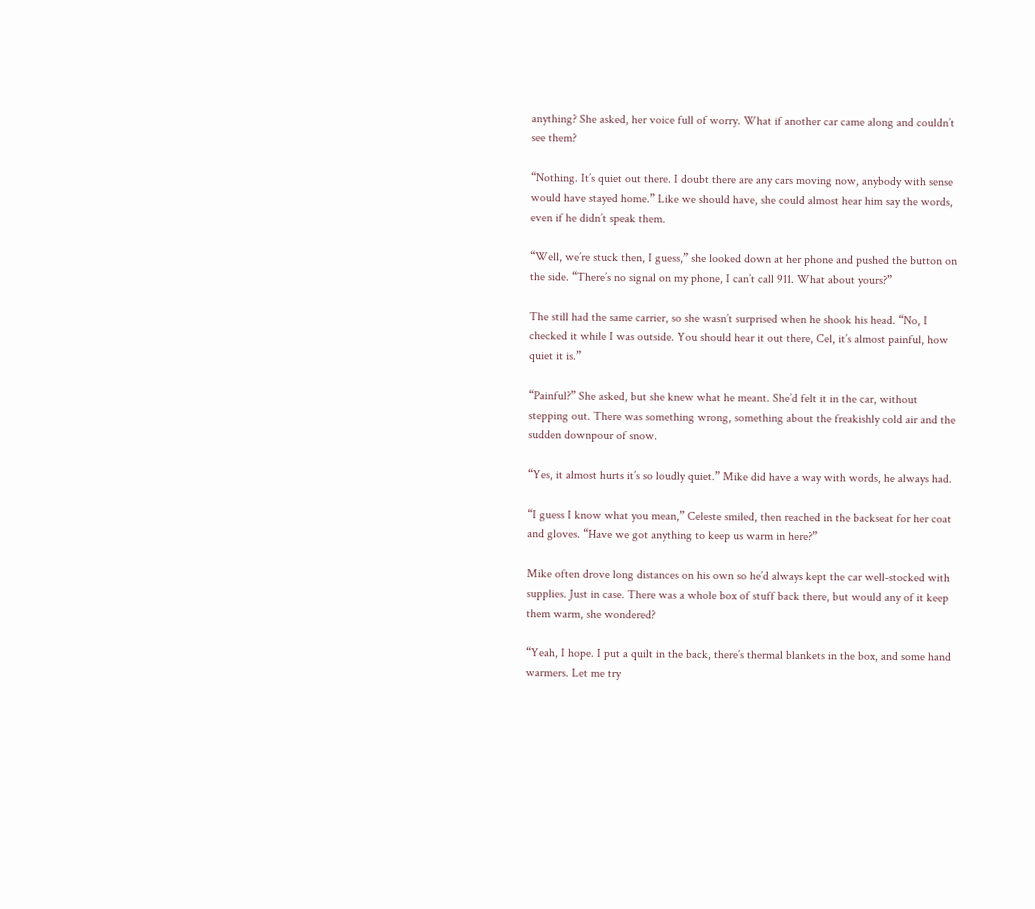anything? She asked, her voice full of worry. What if another car came along and couldn’t see them?

“Nothing. It’s quiet out there. I doubt there are any cars moving now, anybody with sense would have stayed home.” Like we should have, she could almost hear him say the words, even if he didn’t speak them.

“Well, we’re stuck then, I guess,” she looked down at her phone and pushed the button on the side. “There’s no signal on my phone, I can’t call 911. What about yours?”

The still had the same carrier, so she wasn’t surprised when he shook his head. “No, I checked it while I was outside. You should hear it out there, Cel, it’s almost painful, how quiet it is.”

“Painful?” She asked, but she knew what he meant. She’d felt it in the car, without stepping out. There was something wrong, something about the freakishly cold air and the sudden downpour of snow.

“Yes, it almost hurts it’s so loudly quiet.” Mike did have a way with words, he always had.

“I guess I know what you mean,” Celeste smiled, then reached in the backseat for her coat and gloves. “Have we got anything to keep us warm in here?”

Mike often drove long distances on his own so he’d always kept the car well-stocked with supplies. Just in case. There was a whole box of stuff back there, but would any of it keep them warm, she wondered?

“Yeah, I hope. I put a quilt in the back, there’s thermal blankets in the box, and some hand warmers. Let me try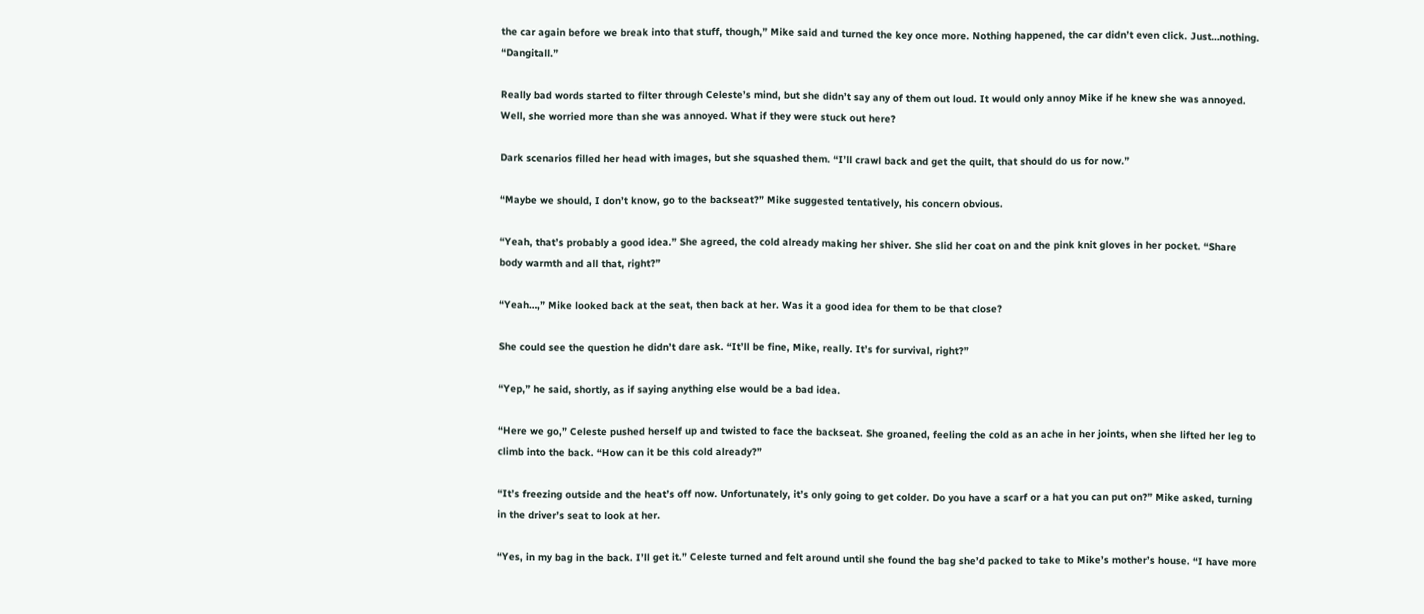the car again before we break into that stuff, though,” Mike said and turned the key once more. Nothing happened, the car didn’t even click. Just…nothing. “Dangitall.”

Really bad words started to filter through Celeste’s mind, but she didn’t say any of them out loud. It would only annoy Mike if he knew she was annoyed. Well, she worried more than she was annoyed. What if they were stuck out here?

Dark scenarios filled her head with images, but she squashed them. “I’ll crawl back and get the quilt, that should do us for now.”

“Maybe we should, I don’t know, go to the backseat?” Mike suggested tentatively, his concern obvious.

“Yeah, that’s probably a good idea.” She agreed, the cold already making her shiver. She slid her coat on and the pink knit gloves in her pocket. “Share body warmth and all that, right?”

“Yeah…,” Mike looked back at the seat, then back at her. Was it a good idea for them to be that close?

She could see the question he didn’t dare ask. “It’ll be fine, Mike, really. It’s for survival, right?”

“Yep,” he said, shortly, as if saying anything else would be a bad idea.

“Here we go,” Celeste pushed herself up and twisted to face the backseat. She groaned, feeling the cold as an ache in her joints, when she lifted her leg to climb into the back. “How can it be this cold already?”

“It’s freezing outside and the heat’s off now. Unfortunately, it’s only going to get colder. Do you have a scarf or a hat you can put on?” Mike asked, turning in the driver’s seat to look at her.

“Yes, in my bag in the back. I’ll get it.” Celeste turned and felt around until she found the bag she’d packed to take to Mike’s mother’s house. “I have more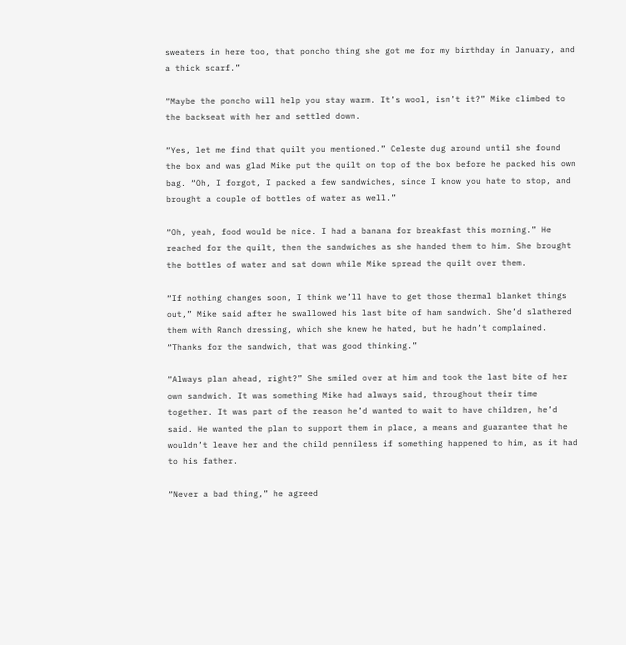sweaters in here too, that poncho thing she got me for my birthday in January, and a thick scarf.”

“Maybe the poncho will help you stay warm. It’s wool, isn’t it?” Mike climbed to the backseat with her and settled down.

“Yes, let me find that quilt you mentioned.” Celeste dug around until she found the box and was glad Mike put the quilt on top of the box before he packed his own bag. “Oh, I forgot, I packed a few sandwiches, since I know you hate to stop, and brought a couple of bottles of water as well.”

“Oh, yeah, food would be nice. I had a banana for breakfast this morning.” He reached for the quilt, then the sandwiches as she handed them to him. She brought the bottles of water and sat down while Mike spread the quilt over them.

“If nothing changes soon, I think we’ll have to get those thermal blanket things out,” Mike said after he swallowed his last bite of ham sandwich. She’d slathered them with Ranch dressing, which she knew he hated, but he hadn’t complained. “Thanks for the sandwich, that was good thinking.”

“Always plan ahead, right?” She smiled over at him and took the last bite of her own sandwich. It was something Mike had always said, throughout their time together. It was part of the reason he’d wanted to wait to have children, he’d said. He wanted the plan to support them in place, a means and guarantee that he wouldn’t leave her and the child penniless if something happened to him, as it had to his father.

“Never a bad thing,” he agreed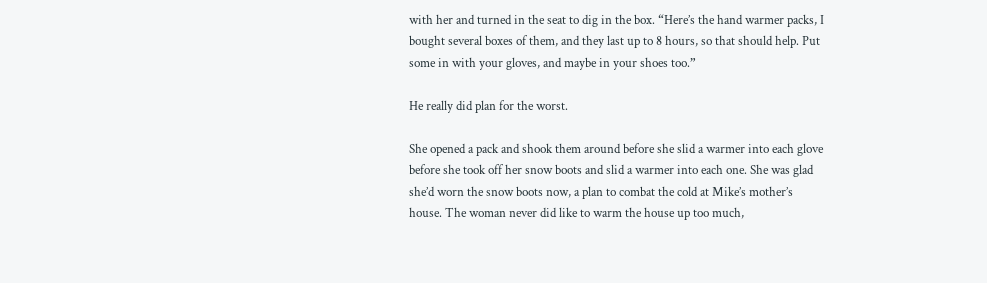with her and turned in the seat to dig in the box. “Here’s the hand warmer packs, I bought several boxes of them, and they last up to 8 hours, so that should help. Put some in with your gloves, and maybe in your shoes too.”

He really did plan for the worst.

She opened a pack and shook them around before she slid a warmer into each glove before she took off her snow boots and slid a warmer into each one. She was glad she’d worn the snow boots now, a plan to combat the cold at Mike’s mother’s house. The woman never did like to warm the house up too much,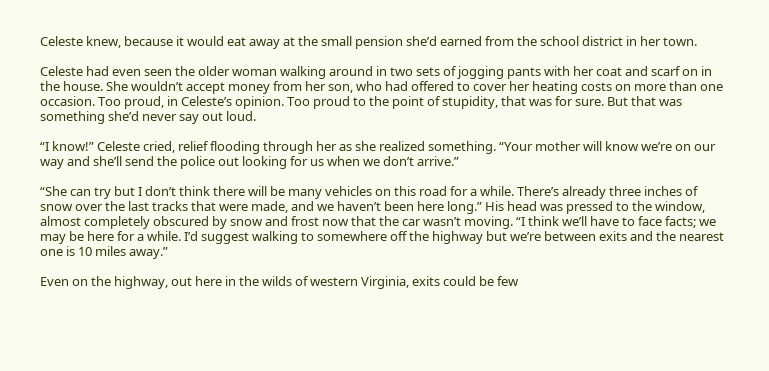Celeste knew, because it would eat away at the small pension she’d earned from the school district in her town.

Celeste had even seen the older woman walking around in two sets of jogging pants with her coat and scarf on in the house. She wouldn’t accept money from her son, who had offered to cover her heating costs on more than one occasion. Too proud, in Celeste’s opinion. Too proud to the point of stupidity, that was for sure. But that was something she’d never say out loud.

“I know!” Celeste cried, relief flooding through her as she realized something. “Your mother will know we’re on our way and she’ll send the police out looking for us when we don’t arrive.”

“She can try but I don’t think there will be many vehicles on this road for a while. There’s already three inches of snow over the last tracks that were made, and we haven’t been here long.” His head was pressed to the window, almost completely obscured by snow and frost now that the car wasn’t moving. “I think we’ll have to face facts; we may be here for a while. I’d suggest walking to somewhere off the highway but we’re between exits and the nearest one is 10 miles away.”

Even on the highway, out here in the wilds of western Virginia, exits could be few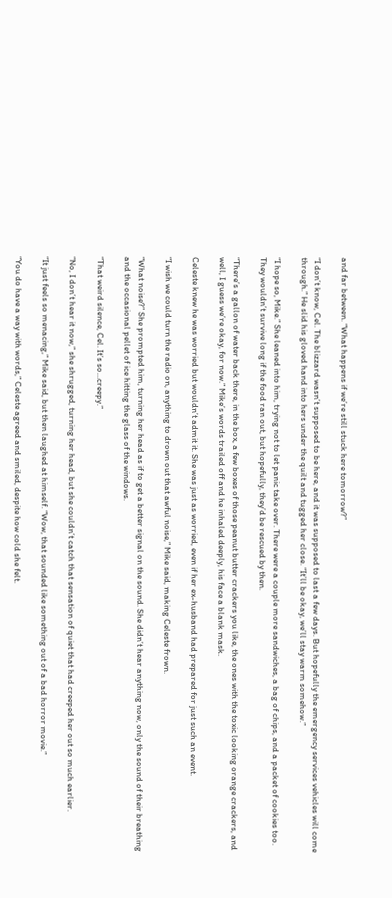and far between. “What happens if we’re still stuck here tomorrow?”

“I don’t know, Cel. The blizzard wasn’t supposed to be here, and it was supposed to last a few days. But hopefully the emergency services vehicles will come through.” He slid his gloved hand into hers under the quilt and tugged her close. “It’ll be okay, we’ll stay warm somehow.”

“I hope so, Mike.” She leaned into him, trying not to let panic take over. There were a couple more sandwiches, a bag of chips, and a packet of cookies too. They wouldn’t survive long if the food ran out, but hopefully, they’d be rescued by then.

“There’s a gallon of water back there, in the box, a few boxes of those peanut butter crackers you like, the ones with the toxic looking orange crackers, and well, I guess we’re okay, for now.” Mike’s words trailed off and he inhaled deeply, his face a blank mask.

Celeste knew he was worried but wouldn’t admit it. She was just as worried, even if her ex-husband had prepared for just such an event.

“I wish we could turn the radio on, anything to drown out that awful noise,” Mike said, making Celeste frown.

“What noise?” She prompted him, turning her head as if to get a better signal on the sound. She didn’t hear anything now, only the sound of their breathing and the occasional pellet of ice hitting the glass of the windows.

“That weird silence, Cel. It’s so…creepy.”

“No, I don’t hear it now,” she shrugged, turning her head, but she couldn’t catch that sensation of quiet that had creeped her out so much earlier.

“It just feels so menacing,” Mike said, but then laughed at himself. “Wow, that sounded like something out of a bad horror movie.”

“You do have a way with words,” Celeste agreed and smiled, despite how cold she felt.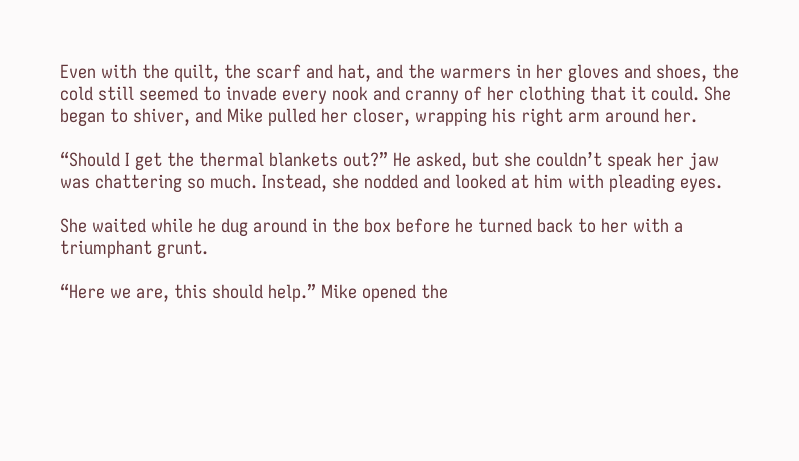Even with the quilt, the scarf and hat, and the warmers in her gloves and shoes, the cold still seemed to invade every nook and cranny of her clothing that it could. She began to shiver, and Mike pulled her closer, wrapping his right arm around her.

“Should I get the thermal blankets out?” He asked, but she couldn’t speak her jaw was chattering so much. Instead, she nodded and looked at him with pleading eyes.

She waited while he dug around in the box before he turned back to her with a triumphant grunt.

“Here we are, this should help.” Mike opened the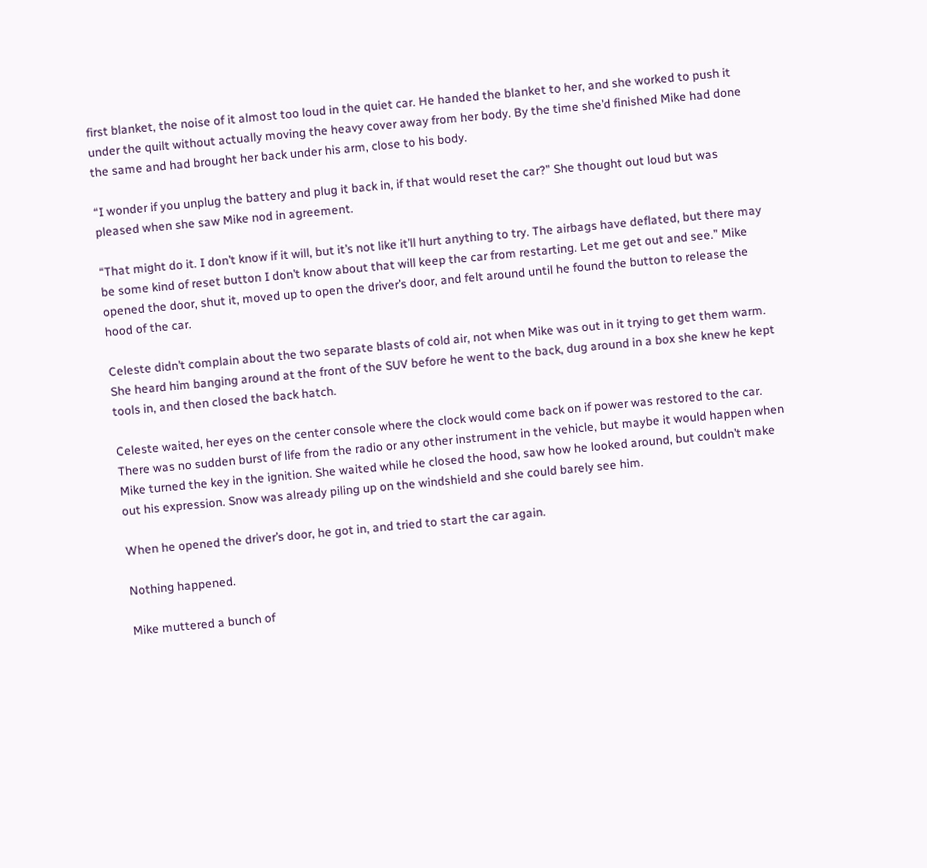first blanket, the noise of it almost too loud in the quiet car. He handed the blanket to her, and she worked to push it under the quilt without actually moving the heavy cover away from her body. By the time she’d finished Mike had done the same and had brought her back under his arm, close to his body.

“I wonder if you unplug the battery and plug it back in, if that would reset the car?” She thought out loud but was pleased when she saw Mike nod in agreement.

“That might do it. I don’t know if it will, but it’s not like it’ll hurt anything to try. The airbags have deflated, but there may be some kind of reset button I don’t know about that will keep the car from restarting. Let me get out and see.” Mike opened the door, shut it, moved up to open the driver’s door, and felt around until he found the button to release the hood of the car.

Celeste didn’t complain about the two separate blasts of cold air, not when Mike was out in it trying to get them warm. She heard him banging around at the front of the SUV before he went to the back, dug around in a box she knew he kept tools in, and then closed the back hatch.

Celeste waited, her eyes on the center console where the clock would come back on if power was restored to the car. There was no sudden burst of life from the radio or any other instrument in the vehicle, but maybe it would happen when Mike turned the key in the ignition. She waited while he closed the hood, saw how he looked around, but couldn’t make out his expression. Snow was already piling up on the windshield and she could barely see him.

When he opened the driver’s door, he got in, and tried to start the car again.

Nothing happened.

Mike muttered a bunch of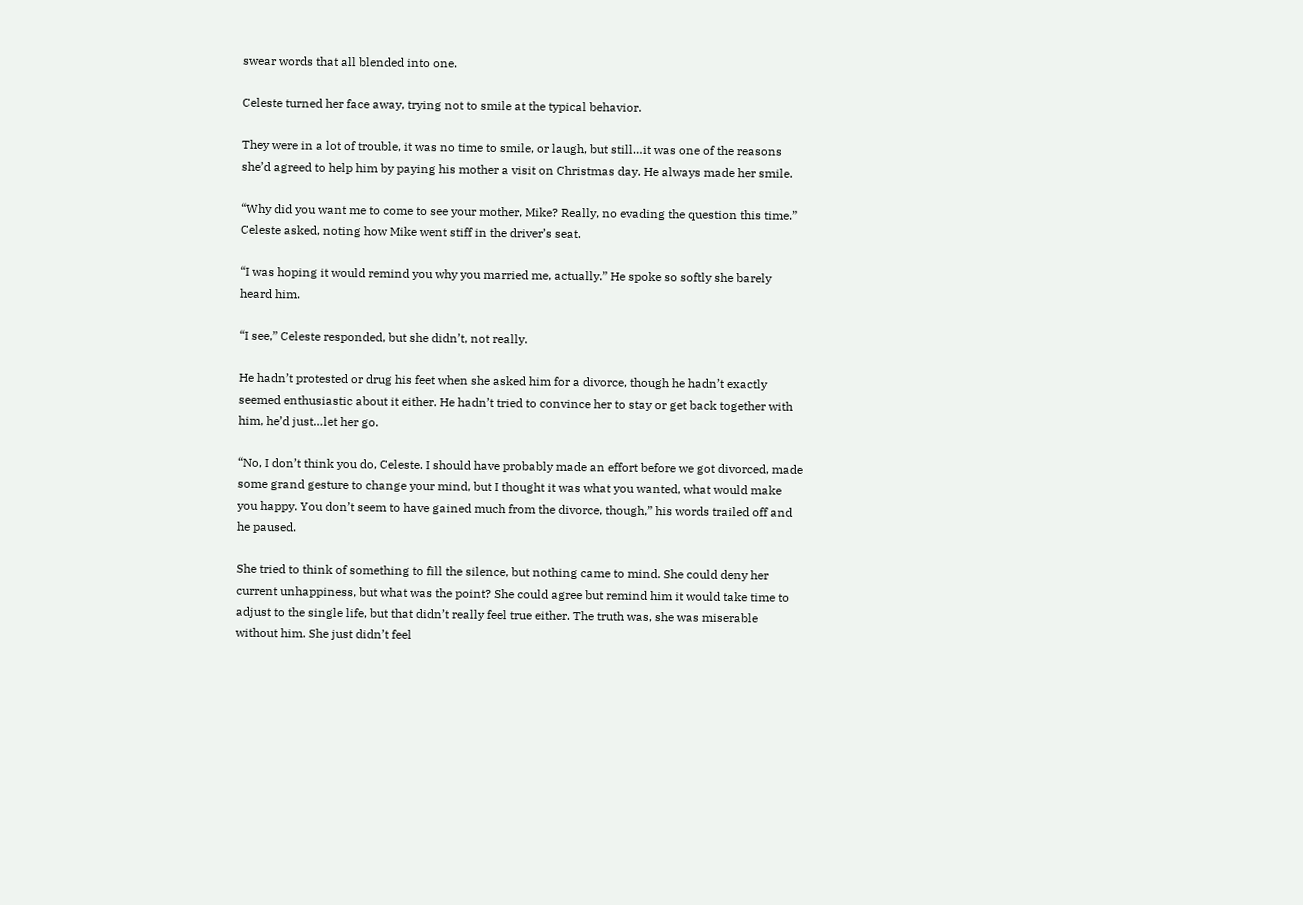swear words that all blended into one.

Celeste turned her face away, trying not to smile at the typical behavior.

They were in a lot of trouble, it was no time to smile, or laugh, but still…it was one of the reasons she’d agreed to help him by paying his mother a visit on Christmas day. He always made her smile.

“Why did you want me to come to see your mother, Mike? Really, no evading the question this time.” Celeste asked, noting how Mike went stiff in the driver’s seat.

“I was hoping it would remind you why you married me, actually.” He spoke so softly she barely heard him.

“I see,” Celeste responded, but she didn’t, not really.

He hadn’t protested or drug his feet when she asked him for a divorce, though he hadn’t exactly seemed enthusiastic about it either. He hadn’t tried to convince her to stay or get back together with him, he’d just…let her go.

“No, I don’t think you do, Celeste. I should have probably made an effort before we got divorced, made some grand gesture to change your mind, but I thought it was what you wanted, what would make you happy. You don’t seem to have gained much from the divorce, though,” his words trailed off and he paused.

She tried to think of something to fill the silence, but nothing came to mind. She could deny her current unhappiness, but what was the point? She could agree but remind him it would take time to adjust to the single life, but that didn’t really feel true either. The truth was, she was miserable without him. She just didn’t feel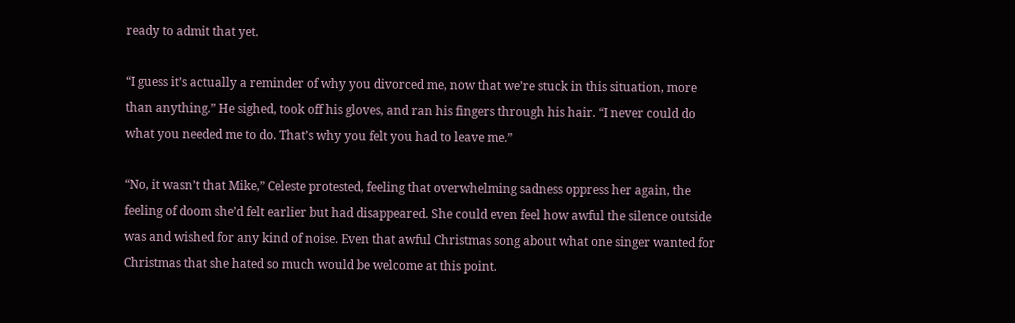ready to admit that yet.

“I guess it’s actually a reminder of why you divorced me, now that we’re stuck in this situation, more than anything.” He sighed, took off his gloves, and ran his fingers through his hair. “I never could do what you needed me to do. That’s why you felt you had to leave me.”

“No, it wasn’t that Mike,” Celeste protested, feeling that overwhelming sadness oppress her again, the feeling of doom she’d felt earlier but had disappeared. She could even feel how awful the silence outside was and wished for any kind of noise. Even that awful Christmas song about what one singer wanted for Christmas that she hated so much would be welcome at this point.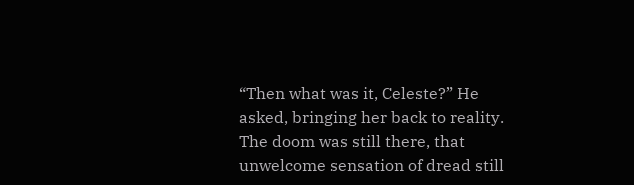“Then what was it, Celeste?” He asked, bringing her back to reality. The doom was still there, that unwelcome sensation of dread still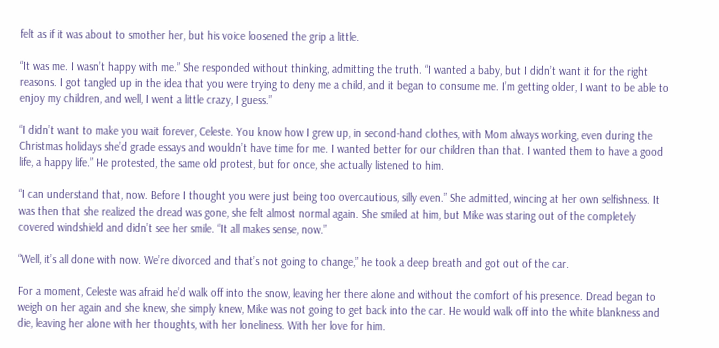felt as if it was about to smother her, but his voice loosened the grip a little.

“It was me. I wasn’t happy with me.” She responded without thinking, admitting the truth. “I wanted a baby, but I didn’t want it for the right reasons. I got tangled up in the idea that you were trying to deny me a child, and it began to consume me. I’m getting older, I want to be able to enjoy my children, and well, I went a little crazy, I guess.”

“I didn’t want to make you wait forever, Celeste. You know how I grew up, in second-hand clothes, with Mom always working, even during the Christmas holidays she’d grade essays and wouldn’t have time for me. I wanted better for our children than that. I wanted them to have a good life, a happy life.” He protested, the same old protest, but for once, she actually listened to him.

“I can understand that, now. Before I thought you were just being too overcautious, silly even.” She admitted, wincing at her own selfishness. It was then that she realized the dread was gone, she felt almost normal again. She smiled at him, but Mike was staring out of the completely covered windshield and didn’t see her smile. “It all makes sense, now.”

“Well, it’s all done with now. We’re divorced and that’s not going to change,” he took a deep breath and got out of the car.

For a moment, Celeste was afraid he’d walk off into the snow, leaving her there alone and without the comfort of his presence. Dread began to weigh on her again and she knew, she simply knew, Mike was not going to get back into the car. He would walk off into the white blankness and die, leaving her alone with her thoughts, with her loneliness. With her love for him.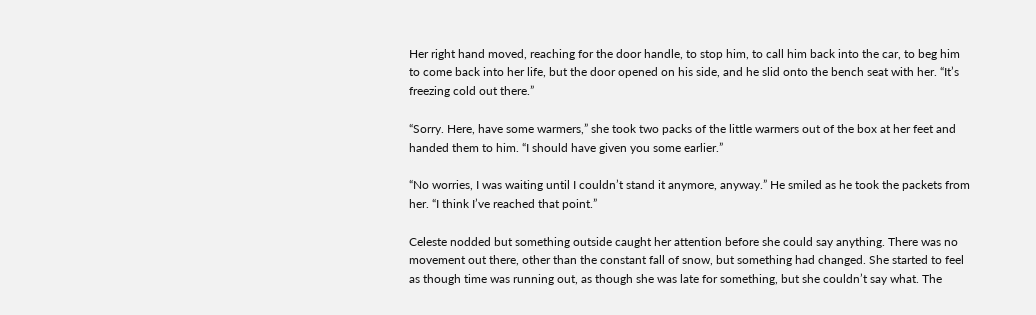Her right hand moved, reaching for the door handle, to stop him, to call him back into the car, to beg him to come back into her life, but the door opened on his side, and he slid onto the bench seat with her. “It’s freezing cold out there.”

“Sorry. Here, have some warmers,” she took two packs of the little warmers out of the box at her feet and handed them to him. “I should have given you some earlier.”

“No worries, I was waiting until I couldn’t stand it anymore, anyway.” He smiled as he took the packets from her. “I think I’ve reached that point.”

Celeste nodded but something outside caught her attention before she could say anything. There was no movement out there, other than the constant fall of snow, but something had changed. She started to feel as though time was running out, as though she was late for something, but she couldn’t say what. The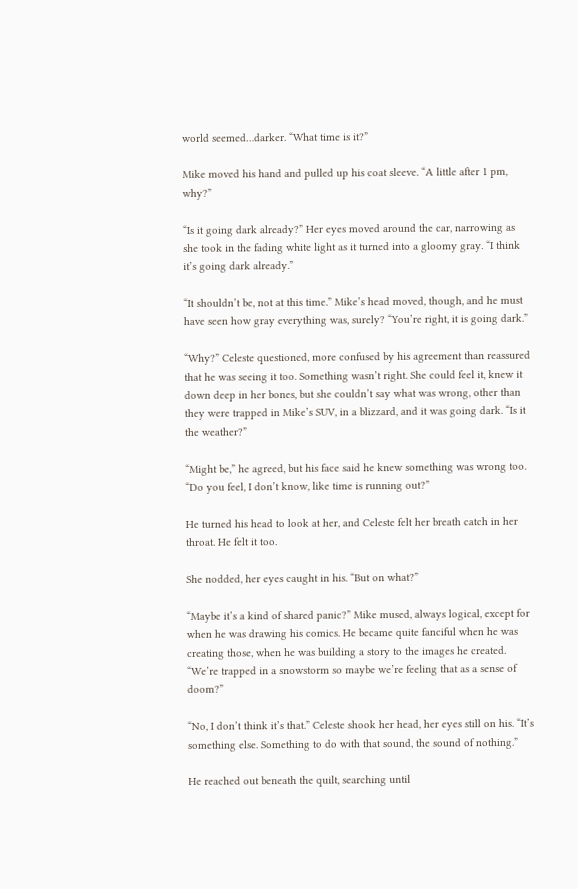world seemed…darker. “What time is it?”

Mike moved his hand and pulled up his coat sleeve. “A little after 1 pm, why?”

“Is it going dark already?” Her eyes moved around the car, narrowing as she took in the fading white light as it turned into a gloomy gray. “I think it’s going dark already.”

“It shouldn’t be, not at this time.” Mike’s head moved, though, and he must have seen how gray everything was, surely? “You’re right, it is going dark.”

“Why?” Celeste questioned, more confused by his agreement than reassured that he was seeing it too. Something wasn’t right. She could feel it, knew it down deep in her bones, but she couldn’t say what was wrong, other than they were trapped in Mike’s SUV, in a blizzard, and it was going dark. “Is it the weather?”

“Might be,” he agreed, but his face said he knew something was wrong too. “Do you feel, I don’t know, like time is running out?”

He turned his head to look at her, and Celeste felt her breath catch in her throat. He felt it too.

She nodded, her eyes caught in his. “But on what?”

“Maybe it’s a kind of shared panic?” Mike mused, always logical, except for when he was drawing his comics. He became quite fanciful when he was creating those, when he was building a story to the images he created. “We’re trapped in a snowstorm so maybe we’re feeling that as a sense of doom?”

“No, I don’t think it’s that.” Celeste shook her head, her eyes still on his. “It’s something else. Something to do with that sound, the sound of nothing.”

He reached out beneath the quilt, searching until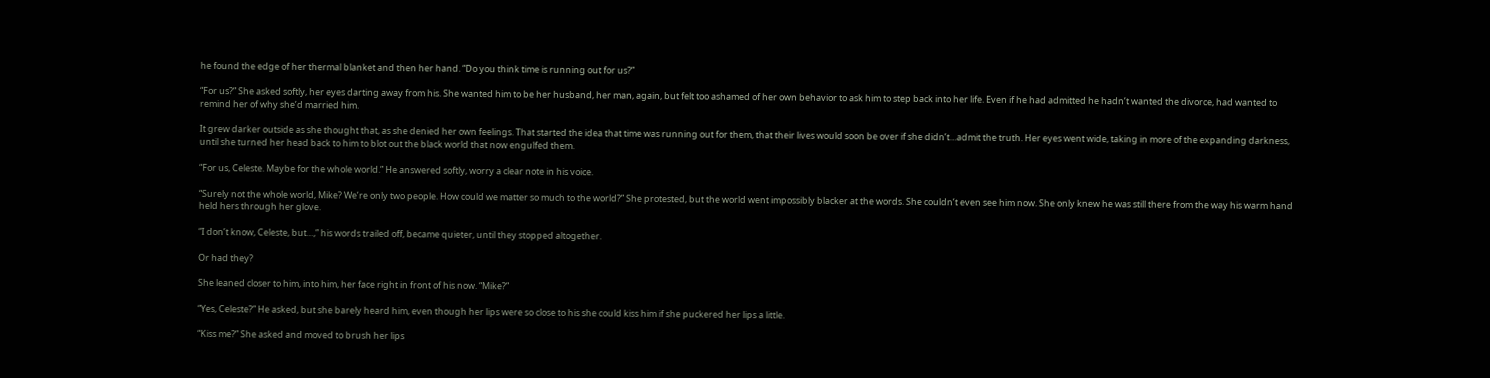he found the edge of her thermal blanket and then her hand. “Do you think time is running out for us?”

“For us?” She asked softly, her eyes darting away from his. She wanted him to be her husband, her man, again, but felt too ashamed of her own behavior to ask him to step back into her life. Even if he had admitted he hadn’t wanted the divorce, had wanted to remind her of why she’d married him.

It grew darker outside as she thought that, as she denied her own feelings. That started the idea that time was running out for them, that their lives would soon be over if she didn’t…admit the truth. Her eyes went wide, taking in more of the expanding darkness, until she turned her head back to him to blot out the black world that now engulfed them.

“For us, Celeste. Maybe for the whole world.” He answered softly, worry a clear note in his voice.

“Surely not the whole world, Mike? We’re only two people. How could we matter so much to the world?” She protested, but the world went impossibly blacker at the words. She couldn’t even see him now. She only knew he was still there from the way his warm hand held hers through her glove.

“I don’t know, Celeste, but…,” his words trailed off, became quieter, until they stopped altogether.

Or had they?

She leaned closer to him, into him, her face right in front of his now. “Mike?”

“Yes, Celeste?” He asked, but she barely heard him, even though her lips were so close to his she could kiss him if she puckered her lips a little.

“Kiss me?” She asked and moved to brush her lips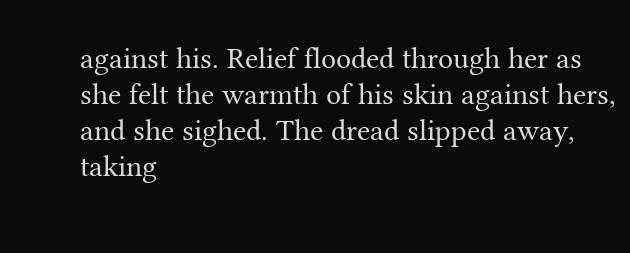against his. Relief flooded through her as she felt the warmth of his skin against hers, and she sighed. The dread slipped away, taking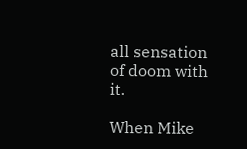all sensation of doom with it.

When Mike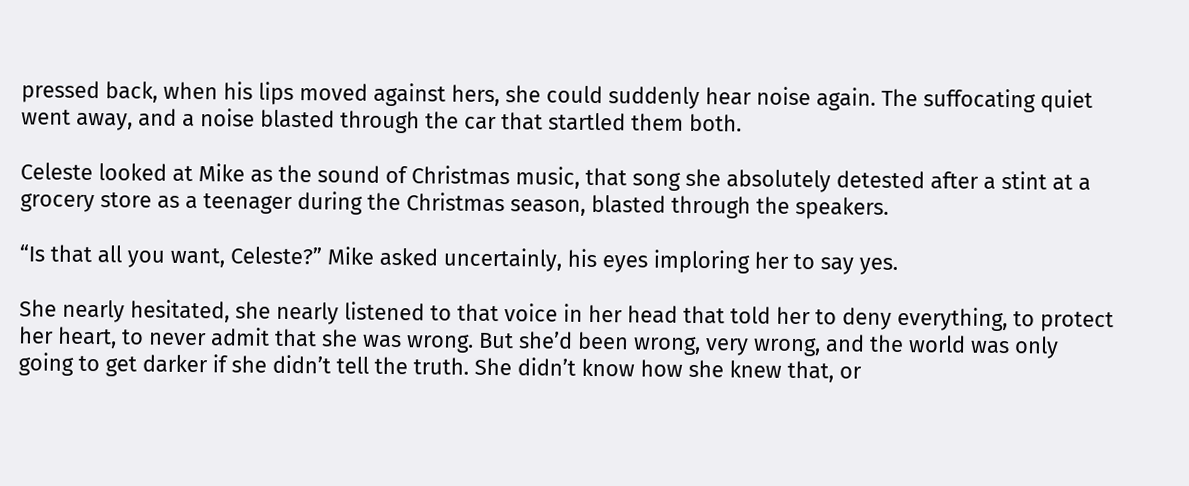pressed back, when his lips moved against hers, she could suddenly hear noise again. The suffocating quiet went away, and a noise blasted through the car that startled them both.

Celeste looked at Mike as the sound of Christmas music, that song she absolutely detested after a stint at a grocery store as a teenager during the Christmas season, blasted through the speakers.

“Is that all you want, Celeste?” Mike asked uncertainly, his eyes imploring her to say yes.

She nearly hesitated, she nearly listened to that voice in her head that told her to deny everything, to protect her heart, to never admit that she was wrong. But she’d been wrong, very wrong, and the world was only going to get darker if she didn’t tell the truth. She didn’t know how she knew that, or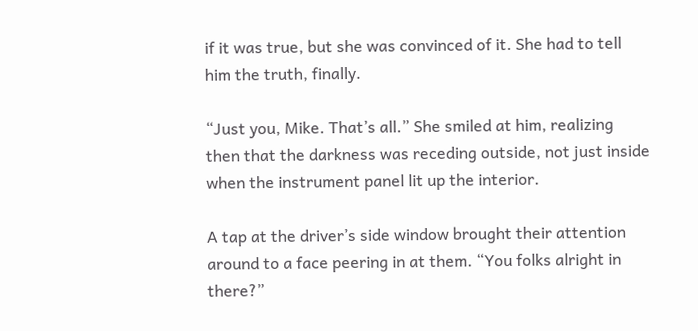if it was true, but she was convinced of it. She had to tell him the truth, finally.

“Just you, Mike. That’s all.” She smiled at him, realizing then that the darkness was receding outside, not just inside when the instrument panel lit up the interior.

A tap at the driver’s side window brought their attention around to a face peering in at them. “You folks alright in there?”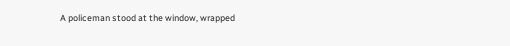A policeman stood at the window, wrapped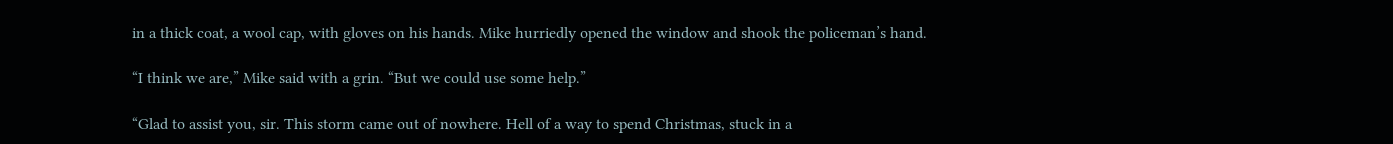in a thick coat, a wool cap, with gloves on his hands. Mike hurriedly opened the window and shook the policeman’s hand.

“I think we are,” Mike said with a grin. “But we could use some help.”

“Glad to assist you, sir. This storm came out of nowhere. Hell of a way to spend Christmas, stuck in a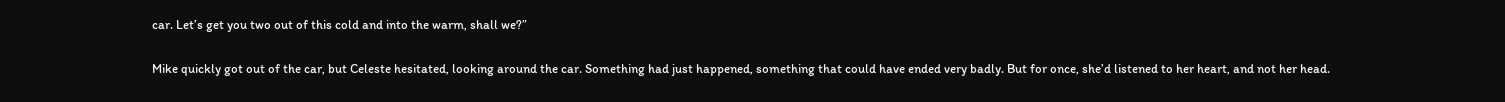car. Let’s get you two out of this cold and into the warm, shall we?”

Mike quickly got out of the car, but Celeste hesitated, looking around the car. Something had just happened, something that could have ended very badly. But for once, she’d listened to her heart, and not her head.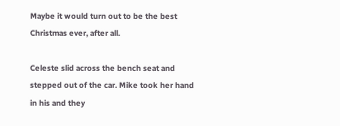Maybe it would turn out to be the best Christmas ever, after all.

Celeste slid across the bench seat and stepped out of the car. Mike took her hand in his and they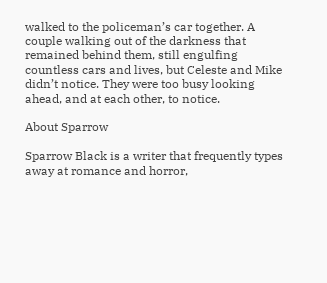walked to the policeman’s car together. A couple walking out of the darkness that remained behind them, still engulfing countless cars and lives, but Celeste and Mike didn’t notice. They were too busy looking ahead, and at each other, to notice.

About Sparrow

Sparrow Black is a writer that frequently types away at romance and horror,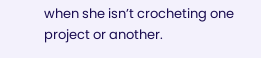when she isn’t crocheting one project or another.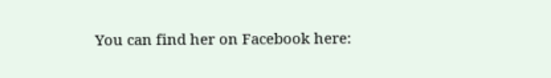You can find her on Facebook here: